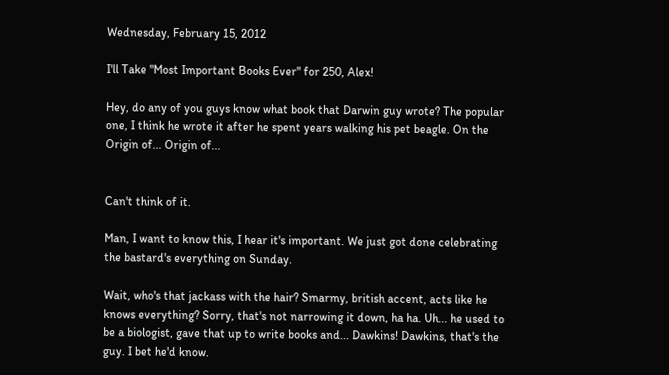Wednesday, February 15, 2012

I'll Take "Most Important Books Ever" for 250, Alex!

Hey, do any of you guys know what book that Darwin guy wrote? The popular one, I think he wrote it after he spent years walking his pet beagle. On the Origin of... Origin of...


Can't think of it.

Man, I want to know this, I hear it's important. We just got done celebrating the bastard's everything on Sunday.

Wait, who's that jackass with the hair? Smarmy, british accent, acts like he knows everything? Sorry, that's not narrowing it down, ha ha. Uh... he used to be a biologist, gave that up to write books and... Dawkins! Dawkins, that's the guy. I bet he'd know.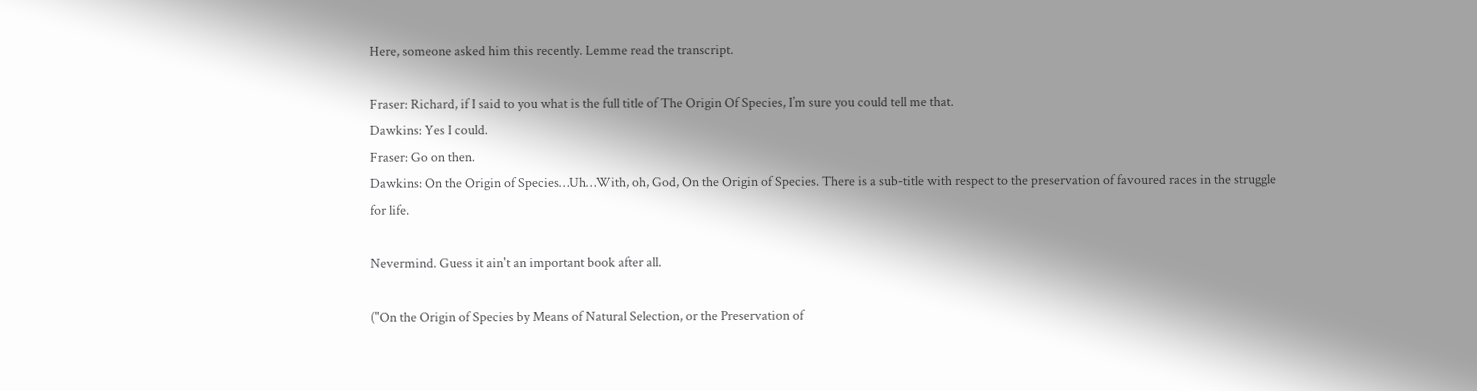Here, someone asked him this recently. Lemme read the transcript.

Fraser: Richard, if I said to you what is the full title of The Origin Of Species, I’m sure you could tell me that.
Dawkins: Yes I could.
Fraser: Go on then.
Dawkins: On the Origin of Species…Uh…With, oh, God, On the Origin of Species. There is a sub-title with respect to the preservation of favoured races in the struggle for life.

Nevermind. Guess it ain't an important book after all.

("On the Origin of Species by Means of Natural Selection, or the Preservation of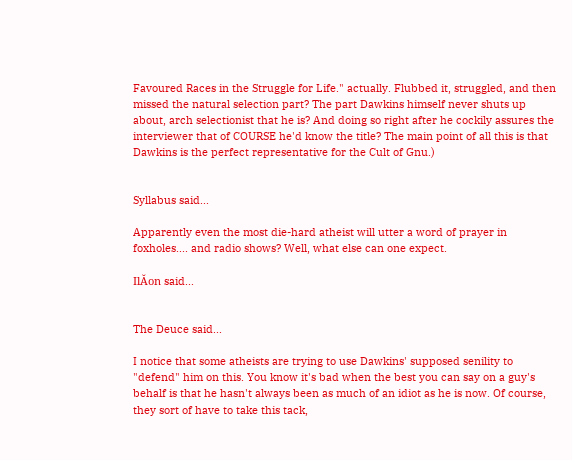Favoured Races in the Struggle for Life." actually. Flubbed it, struggled, and then missed the natural selection part? The part Dawkins himself never shuts up about, arch selectionist that he is? And doing so right after he cockily assures the interviewer that of COURSE he'd know the title? The main point of all this is that Dawkins is the perfect representative for the Cult of Gnu.)


Syllabus said...

Apparently even the most die-hard atheist will utter a word of prayer in foxholes.... and radio shows? Well, what else can one expect.

IlĂon said...


The Deuce said...

I notice that some atheists are trying to use Dawkins' supposed senility to "defend" him on this. You know it's bad when the best you can say on a guy's behalf is that he hasn't always been as much of an idiot as he is now. Of course, they sort of have to take this tack,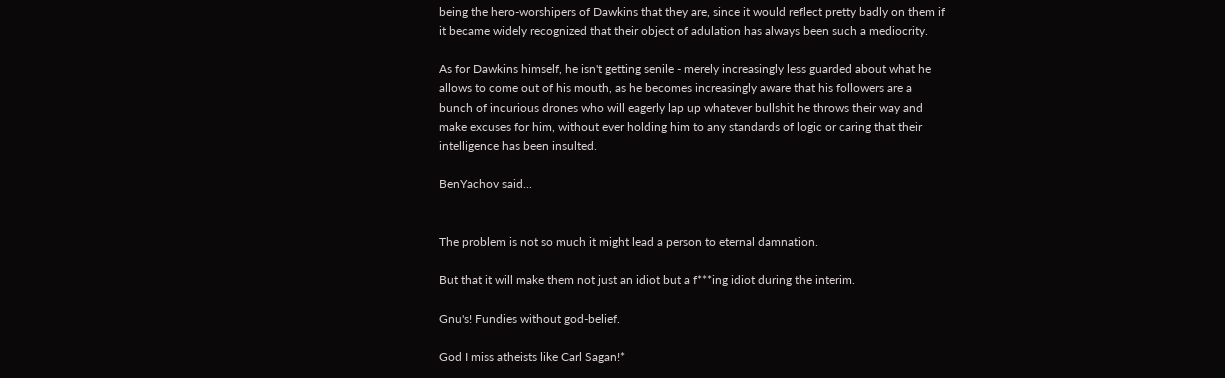being the hero-worshipers of Dawkins that they are, since it would reflect pretty badly on them if it became widely recognized that their object of adulation has always been such a mediocrity.

As for Dawkins himself, he isn't getting senile - merely increasingly less guarded about what he allows to come out of his mouth, as he becomes increasingly aware that his followers are a bunch of incurious drones who will eagerly lap up whatever bullshit he throws their way and make excuses for him, without ever holding him to any standards of logic or caring that their intelligence has been insulted.

BenYachov said...


The problem is not so much it might lead a person to eternal damnation.

But that it will make them not just an idiot but a f***ing idiot during the interim.

Gnu's! Fundies without god-belief.

God I miss atheists like Carl Sagan!*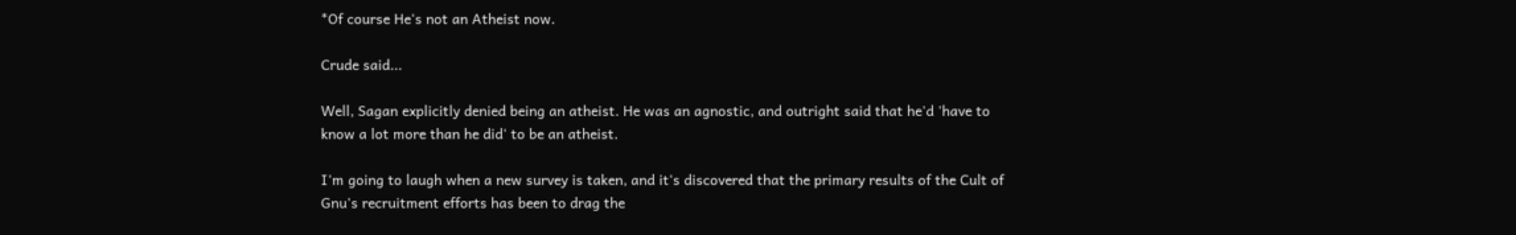*Of course He's not an Atheist now.

Crude said...

Well, Sagan explicitly denied being an atheist. He was an agnostic, and outright said that he'd 'have to know a lot more than he did' to be an atheist.

I'm going to laugh when a new survey is taken, and it's discovered that the primary results of the Cult of Gnu's recruitment efforts has been to drag the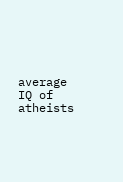average IQ of atheists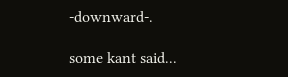-downward-.

some kant said...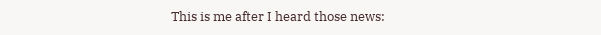This is me after I heard those news: